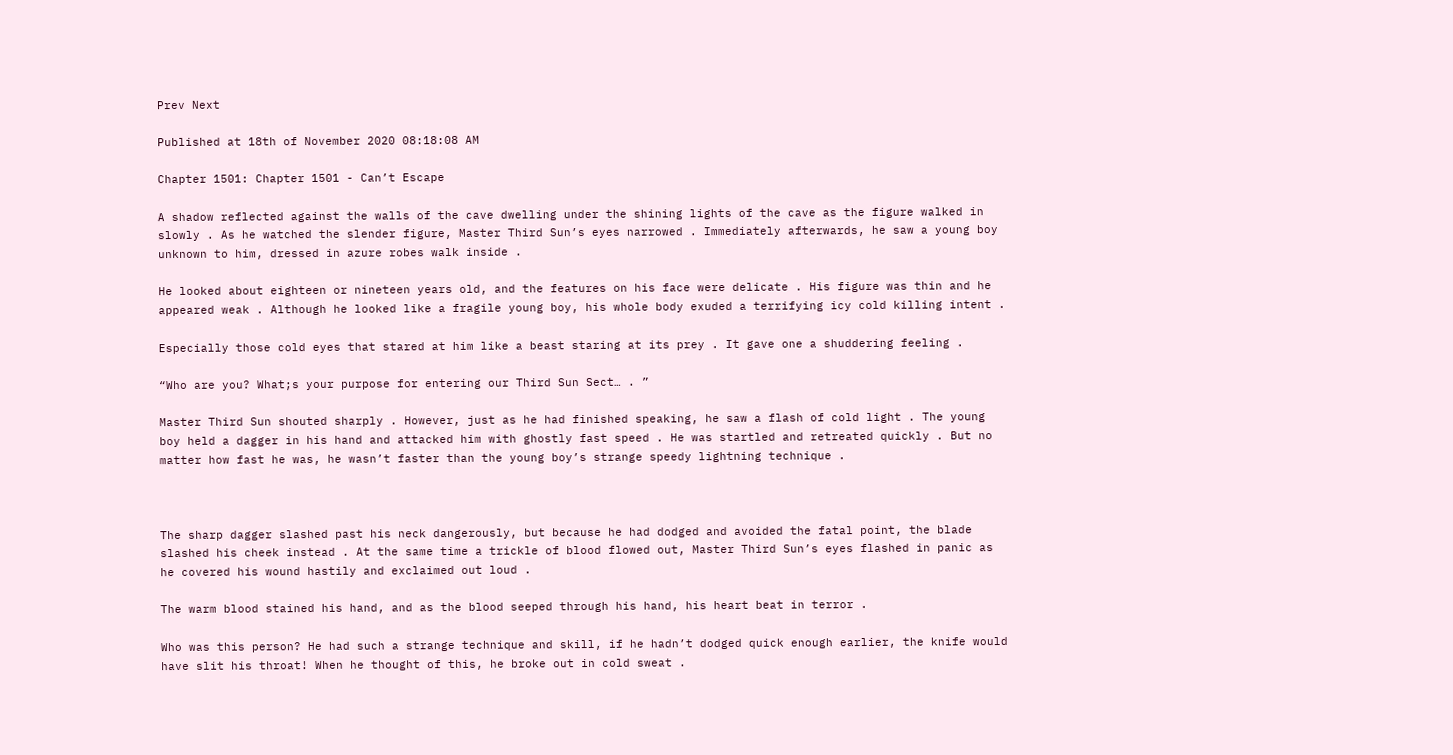Prev Next

Published at 18th of November 2020 08:18:08 AM

Chapter 1501: Chapter 1501 - Can’t Escape

A shadow reflected against the walls of the cave dwelling under the shining lights of the cave as the figure walked in slowly . As he watched the slender figure, Master Third Sun’s eyes narrowed . Immediately afterwards, he saw a young boy unknown to him, dressed in azure robes walk inside .

He looked about eighteen or nineteen years old, and the features on his face were delicate . His figure was thin and he appeared weak . Although he looked like a fragile young boy, his whole body exuded a terrifying icy cold killing intent .

Especially those cold eyes that stared at him like a beast staring at its prey . It gave one a shuddering feeling .

“Who are you? What;s your purpose for entering our Third Sun Sect… . ”

Master Third Sun shouted sharply . However, just as he had finished speaking, he saw a flash of cold light . The young boy held a dagger in his hand and attacked him with ghostly fast speed . He was startled and retreated quickly . But no matter how fast he was, he wasn’t faster than the young boy’s strange speedy lightning technique .



The sharp dagger slashed past his neck dangerously, but because he had dodged and avoided the fatal point, the blade slashed his cheek instead . At the same time a trickle of blood flowed out, Master Third Sun’s eyes flashed in panic as he covered his wound hastily and exclaimed out loud .

The warm blood stained his hand, and as the blood seeped through his hand, his heart beat in terror .

Who was this person? He had such a strange technique and skill, if he hadn’t dodged quick enough earlier, the knife would have slit his throat! When he thought of this, he broke out in cold sweat .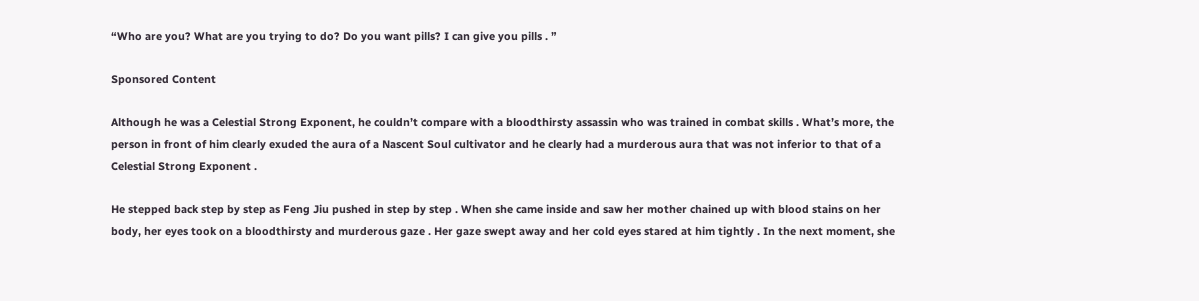“Who are you? What are you trying to do? Do you want pills? I can give you pills . ”

Sponsored Content

Although he was a Celestial Strong Exponent, he couldn’t compare with a bloodthirsty assassin who was trained in combat skills . What’s more, the person in front of him clearly exuded the aura of a Nascent Soul cultivator and he clearly had a murderous aura that was not inferior to that of a Celestial Strong Exponent .

He stepped back step by step as Feng Jiu pushed in step by step . When she came inside and saw her mother chained up with blood stains on her body, her eyes took on a bloodthirsty and murderous gaze . Her gaze swept away and her cold eyes stared at him tightly . In the next moment, she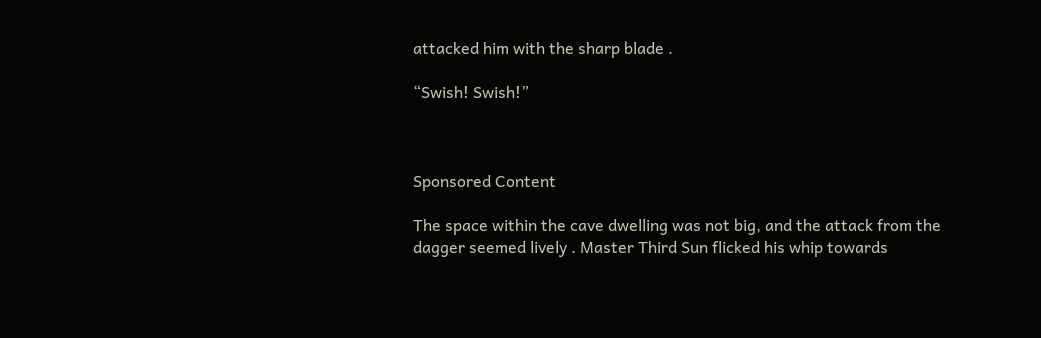attacked him with the sharp blade .

“Swish! Swish!”



Sponsored Content

The space within the cave dwelling was not big, and the attack from the dagger seemed lively . Master Third Sun flicked his whip towards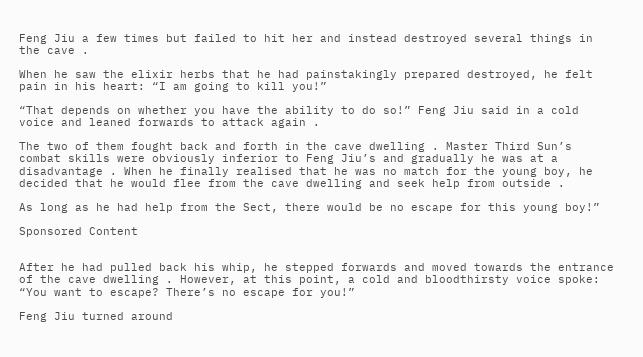Feng Jiu a few times but failed to hit her and instead destroyed several things in the cave .

When he saw the elixir herbs that he had painstakingly prepared destroyed, he felt pain in his heart: “I am going to kill you!”

“That depends on whether you have the ability to do so!” Feng Jiu said in a cold voice and leaned forwards to attack again .

The two of them fought back and forth in the cave dwelling . Master Third Sun’s combat skills were obviously inferior to Feng Jiu’s and gradually he was at a disadvantage . When he finally realised that he was no match for the young boy, he decided that he would flee from the cave dwelling and seek help from outside .

As long as he had help from the Sect, there would be no escape for this young boy!”

Sponsored Content


After he had pulled back his whip, he stepped forwards and moved towards the entrance of the cave dwelling . However, at this point, a cold and bloodthirsty voice spoke: “You want to escape? There’s no escape for you!”

Feng Jiu turned around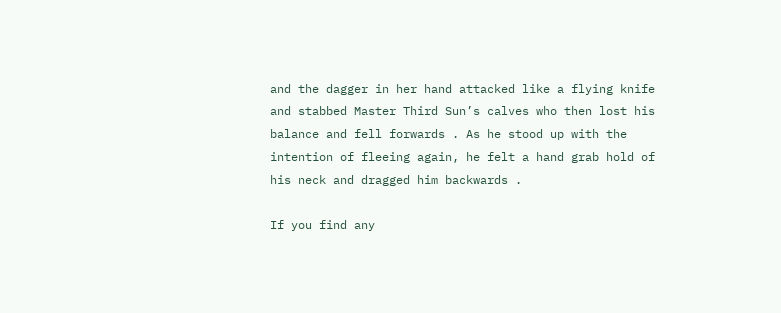and the dagger in her hand attacked like a flying knife and stabbed Master Third Sun’s calves who then lost his balance and fell forwards . As he stood up with the intention of fleeing again, he felt a hand grab hold of his neck and dragged him backwards .

If you find any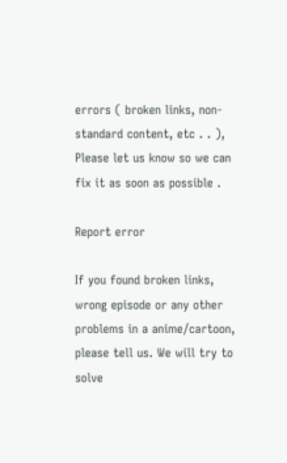errors ( broken links, non-standard content, etc . . ), Please let us know so we can fix it as soon as possible .

Report error

If you found broken links, wrong episode or any other problems in a anime/cartoon, please tell us. We will try to solve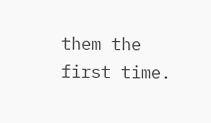them the first time.